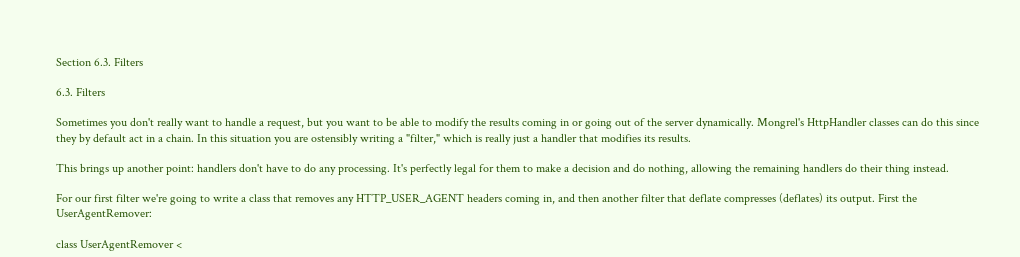Section 6.3. Filters

6.3. Filters

Sometimes you don't really want to handle a request, but you want to be able to modify the results coming in or going out of the server dynamically. Mongrel's HttpHandler classes can do this since they by default act in a chain. In this situation you are ostensibly writing a "filter," which is really just a handler that modifies its results.

This brings up another point: handlers don't have to do any processing. It's perfectly legal for them to make a decision and do nothing, allowing the remaining handlers do their thing instead.

For our first filter we're going to write a class that removes any HTTP_USER_AGENT headers coming in, and then another filter that deflate compresses (deflates) its output. First the UserAgentRemover:

class UserAgentRemover <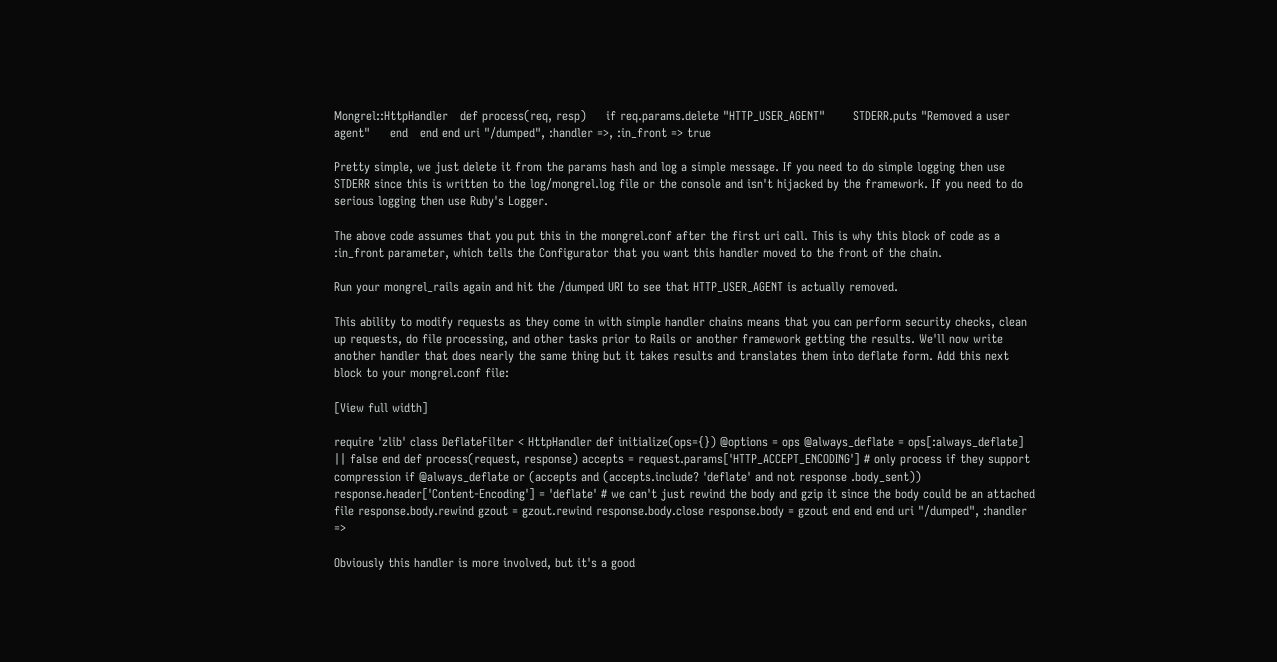Mongrel::HttpHandler   def process(req, resp)     if req.params.delete "HTTP_USER_AGENT"       STDERR.puts "Removed a user agent"     end   end end uri "/dumped", :handler =>, :in_front => true

Pretty simple, we just delete it from the params hash and log a simple message. If you need to do simple logging then use STDERR since this is written to the log/mongrel.log file or the console and isn't hijacked by the framework. If you need to do serious logging then use Ruby's Logger.

The above code assumes that you put this in the mongrel.conf after the first uri call. This is why this block of code as a :in_front parameter, which tells the Configurator that you want this handler moved to the front of the chain.

Run your mongrel_rails again and hit the /dumped URI to see that HTTP_USER_AGENT is actually removed.

This ability to modify requests as they come in with simple handler chains means that you can perform security checks, clean up requests, do file processing, and other tasks prior to Rails or another framework getting the results. We'll now write another handler that does nearly the same thing but it takes results and translates them into deflate form. Add this next block to your mongrel.conf file:

[View full width]

require 'zlib' class DeflateFilter < HttpHandler def initialize(ops={}) @options = ops @always_deflate = ops[:always_deflate] || false end def process(request, response) accepts = request.params['HTTP_ACCEPT_ENCODING'] # only process if they support compression if @always_deflate or (accepts and (accepts.include? 'deflate' and not response .body_sent)) response.header['Content-Encoding'] = 'deflate' # we can't just rewind the body and gzip it since the body could be an attached file response.body.rewind gzout = gzout.rewind response.body.close response.body = gzout end end end uri "/dumped", :handler =>

Obviously this handler is more involved, but it's a good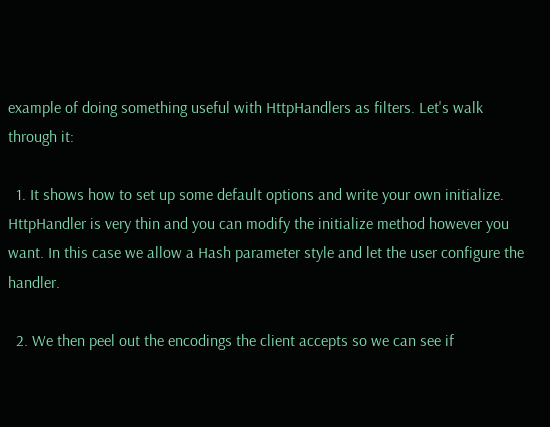example of doing something useful with HttpHandlers as filters. Let's walk through it:

  1. It shows how to set up some default options and write your own initialize. HttpHandler is very thin and you can modify the initialize method however you want. In this case we allow a Hash parameter style and let the user configure the handler.

  2. We then peel out the encodings the client accepts so we can see if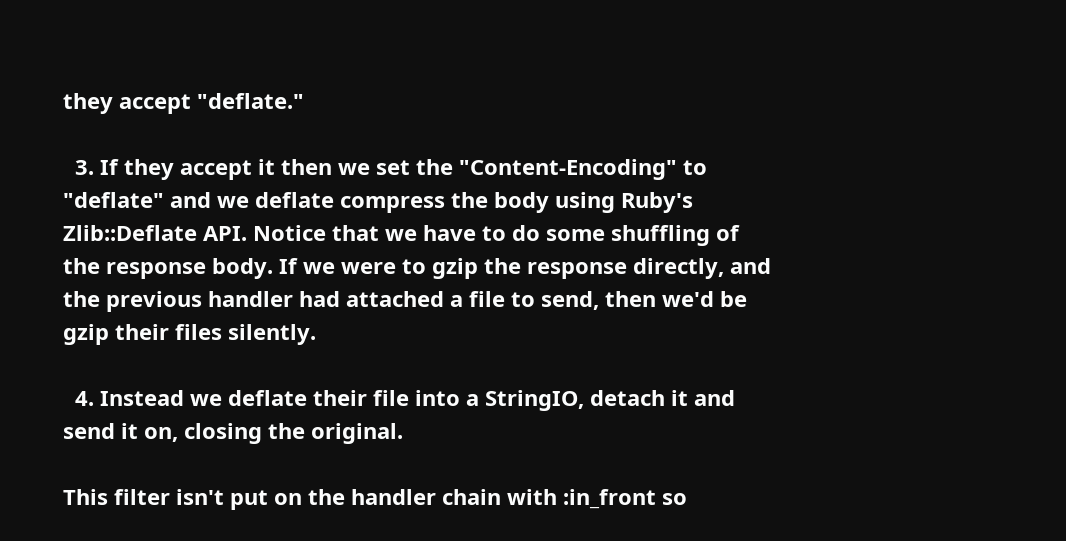they accept "deflate."

  3. If they accept it then we set the "Content-Encoding" to "deflate" and we deflate compress the body using Ruby's Zlib::Deflate API. Notice that we have to do some shuffling of the response body. If we were to gzip the response directly, and the previous handler had attached a file to send, then we'd be gzip their files silently.

  4. Instead we deflate their file into a StringIO, detach it and send it on, closing the original.

This filter isn't put on the handler chain with :in_front so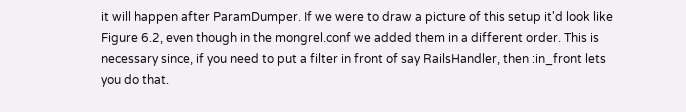it will happen after ParamDumper. If we were to draw a picture of this setup it'd look like Figure 6.2, even though in the mongrel.conf we added them in a different order. This is necessary since, if you need to put a filter in front of say RailsHandler, then :in_front lets you do that.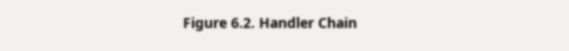Figure 6.2. Handler Chain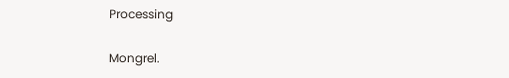Processing

Mongrel.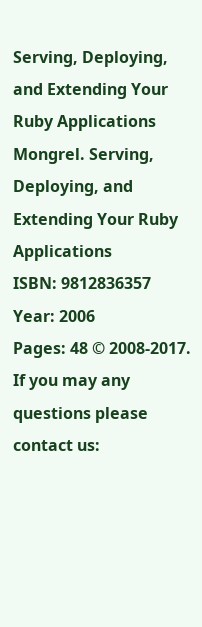Serving, Deploying, and Extending Your Ruby Applications
Mongrel. Serving, Deploying, and Extending Your Ruby Applications
ISBN: 9812836357
Year: 2006
Pages: 48 © 2008-2017.
If you may any questions please contact us: